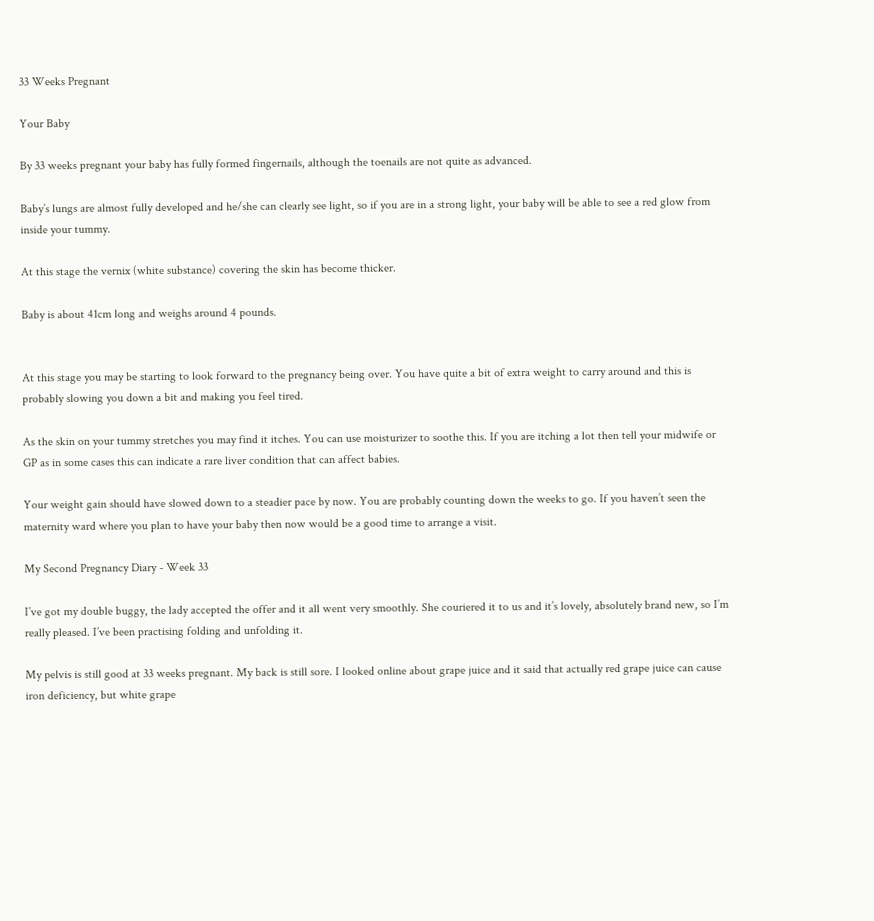33 Weeks Pregnant

Your Baby

By 33 weeks pregnant your baby has fully formed fingernails, although the toenails are not quite as advanced.

Baby’s lungs are almost fully developed and he/she can clearly see light, so if you are in a strong light, your baby will be able to see a red glow from inside your tummy.

At this stage the vernix (white substance) covering the skin has become thicker.

Baby is about 41cm long and weighs around 4 pounds.


At this stage you may be starting to look forward to the pregnancy being over. You have quite a bit of extra weight to carry around and this is probably slowing you down a bit and making you feel tired.

As the skin on your tummy stretches you may find it itches. You can use moisturizer to soothe this. If you are itching a lot then tell your midwife or GP as in some cases this can indicate a rare liver condition that can affect babies.

Your weight gain should have slowed down to a steadier pace by now. You are probably counting down the weeks to go. If you haven’t seen the maternity ward where you plan to have your baby then now would be a good time to arrange a visit.

My Second Pregnancy Diary - Week 33

I’ve got my double buggy, the lady accepted the offer and it all went very smoothly. She couriered it to us and it’s lovely, absolutely brand new, so I’m really pleased. I’ve been practising folding and unfolding it.

My pelvis is still good at 33 weeks pregnant. My back is still sore. I looked online about grape juice and it said that actually red grape juice can cause iron deficiency, but white grape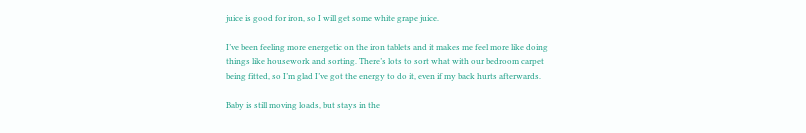juice is good for iron, so I will get some white grape juice.

I’ve been feeling more energetic on the iron tablets and it makes me feel more like doing things like housework and sorting. There’s lots to sort what with our bedroom carpet being fitted, so I’m glad I’ve got the energy to do it, even if my back hurts afterwards.

Baby is still moving loads, but stays in the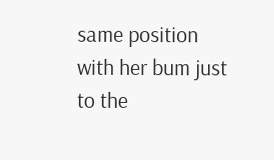same position with her bum just to the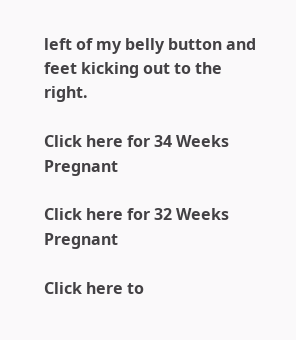left of my belly button and feet kicking out to the right.

Click here for 34 Weeks Pregnant

Click here for 32 Weeks Pregnant

Click here to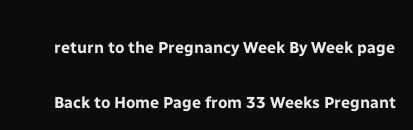return to the Pregnancy Week By Week page

Back to Home Page from 33 Weeks Pregnant